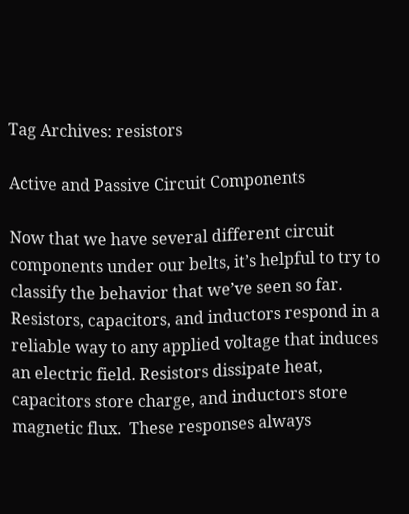Tag Archives: resistors

Active and Passive Circuit Components

Now that we have several different circuit components under our belts, it’s helpful to try to classify the behavior that we’ve seen so far. Resistors, capacitors, and inductors respond in a reliable way to any applied voltage that induces an electric field. Resistors dissipate heat, capacitors store charge, and inductors store magnetic flux.  These responses always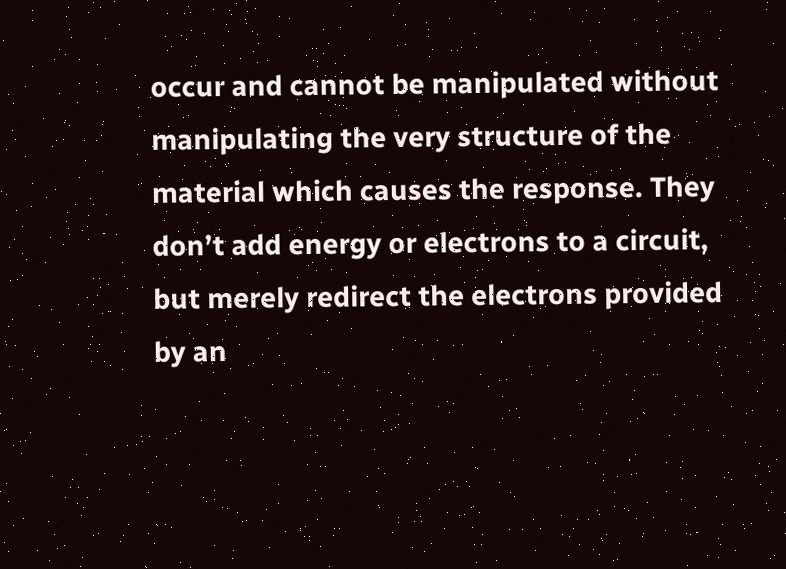occur and cannot be manipulated without manipulating the very structure of the material which causes the response. They don’t add energy or electrons to a circuit, but merely redirect the electrons provided by an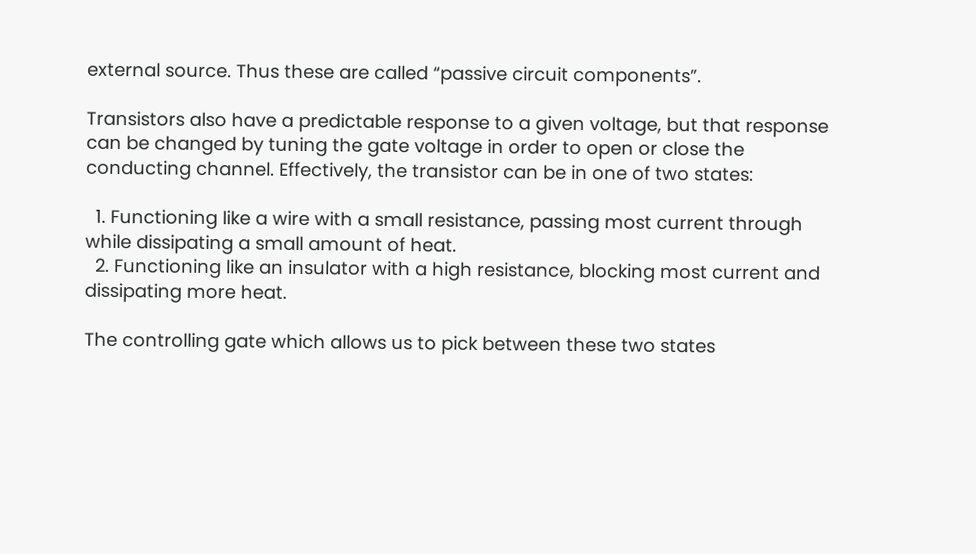external source. Thus these are called “passive circuit components”.

Transistors also have a predictable response to a given voltage, but that response can be changed by tuning the gate voltage in order to open or close the conducting channel. Effectively, the transistor can be in one of two states:

  1. Functioning like a wire with a small resistance, passing most current through while dissipating a small amount of heat.
  2. Functioning like an insulator with a high resistance, blocking most current and dissipating more heat.

The controlling gate which allows us to pick between these two states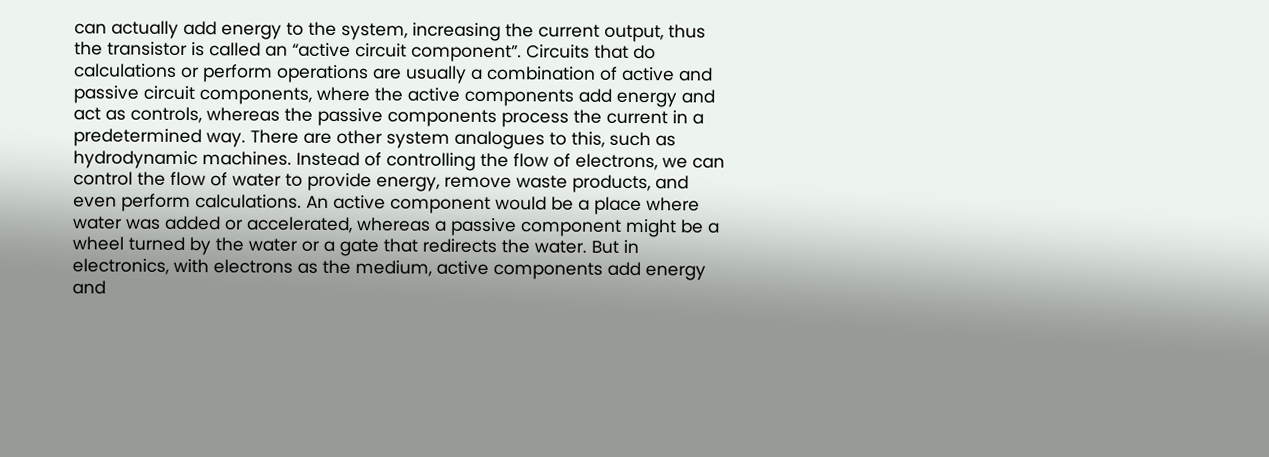can actually add energy to the system, increasing the current output, thus the transistor is called an “active circuit component”. Circuits that do calculations or perform operations are usually a combination of active and passive circuit components, where the active components add energy and act as controls, whereas the passive components process the current in a predetermined way. There are other system analogues to this, such as hydrodynamic machines. Instead of controlling the flow of electrons, we can control the flow of water to provide energy, remove waste products, and even perform calculations. An active component would be a place where water was added or accelerated, whereas a passive component might be a wheel turned by the water or a gate that redirects the water. But in electronics, with electrons as the medium, active components add energy and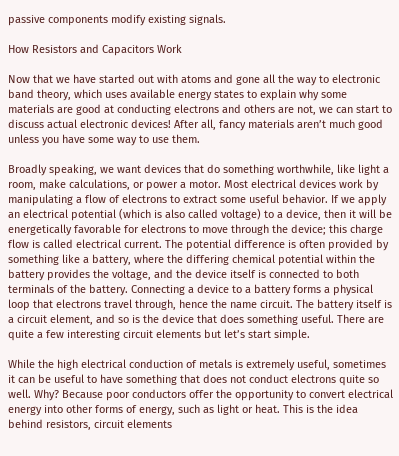passive components modify existing signals.

How Resistors and Capacitors Work

Now that we have started out with atoms and gone all the way to electronic band theory, which uses available energy states to explain why some materials are good at conducting electrons and others are not, we can start to discuss actual electronic devices! After all, fancy materials aren’t much good unless you have some way to use them.

Broadly speaking, we want devices that do something worthwhile, like light a room, make calculations, or power a motor. Most electrical devices work by manipulating a flow of electrons to extract some useful behavior. If we apply an electrical potential (which is also called voltage) to a device, then it will be energetically favorable for electrons to move through the device; this charge flow is called electrical current. The potential difference is often provided by something like a battery, where the differing chemical potential within the battery provides the voltage, and the device itself is connected to both terminals of the battery. Connecting a device to a battery forms a physical loop that electrons travel through, hence the name circuit. The battery itself is a circuit element, and so is the device that does something useful. There are quite a few interesting circuit elements but let’s start simple.

While the high electrical conduction of metals is extremely useful, sometimes it can be useful to have something that does not conduct electrons quite so well. Why? Because poor conductors offer the opportunity to convert electrical energy into other forms of energy, such as light or heat. This is the idea behind resistors, circuit elements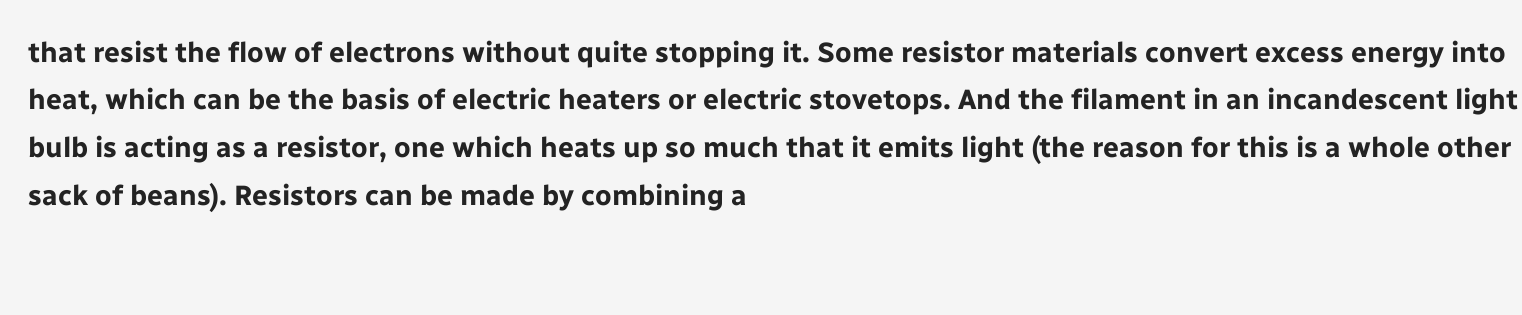that resist the flow of electrons without quite stopping it. Some resistor materials convert excess energy into heat, which can be the basis of electric heaters or electric stovetops. And the filament in an incandescent light bulb is acting as a resistor, one which heats up so much that it emits light (the reason for this is a whole other sack of beans). Resistors can be made by combining a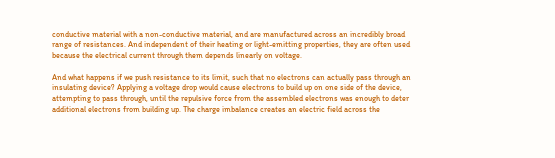conductive material with a non-conductive material, and are manufactured across an incredibly broad range of resistances. And independent of their heating or light-emitting properties, they are often used because the electrical current through them depends linearly on voltage.

And what happens if we push resistance to its limit, such that no electrons can actually pass through an insulating device? Applying a voltage drop would cause electrons to build up on one side of the device, attempting to pass through, until the repulsive force from the assembled electrons was enough to deter additional electrons from building up. The charge imbalance creates an electric field across the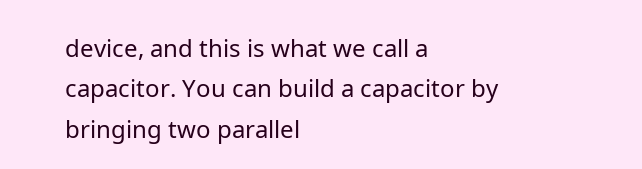device, and this is what we call a capacitor. You can build a capacitor by bringing two parallel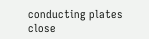conducting plates close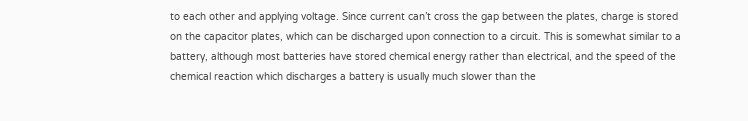to each other and applying voltage. Since current can’t cross the gap between the plates, charge is stored on the capacitor plates, which can be discharged upon connection to a circuit. This is somewhat similar to a battery, although most batteries have stored chemical energy rather than electrical, and the speed of the chemical reaction which discharges a battery is usually much slower than the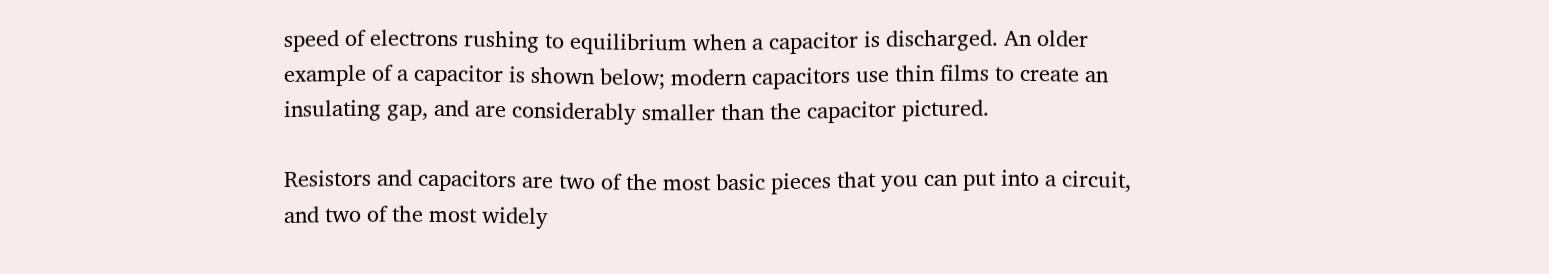speed of electrons rushing to equilibrium when a capacitor is discharged. An older example of a capacitor is shown below; modern capacitors use thin films to create an insulating gap, and are considerably smaller than the capacitor pictured.

Resistors and capacitors are two of the most basic pieces that you can put into a circuit, and two of the most widely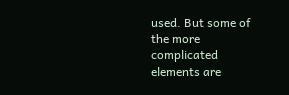used. But some of the more complicated elements are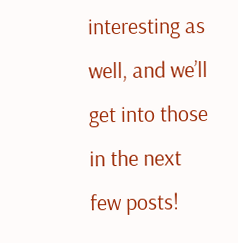interesting as well, and we’ll get into those in the next few posts!